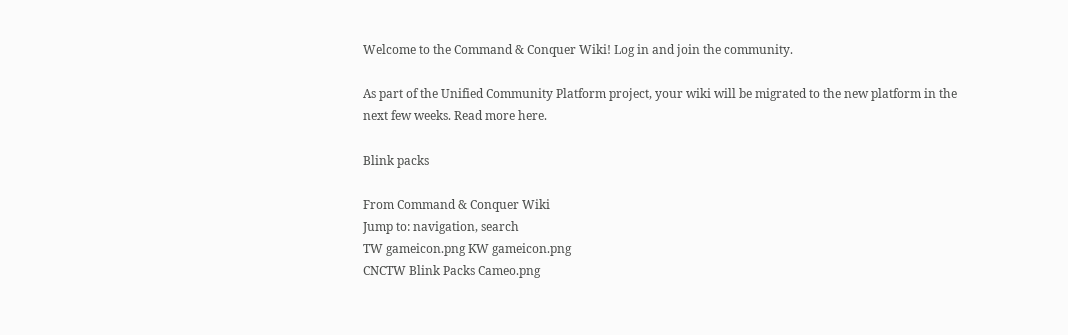Welcome to the Command & Conquer Wiki! Log in and join the community.

As part of the Unified Community Platform project, your wiki will be migrated to the new platform in the next few weeks. Read more here.

Blink packs

From Command & Conquer Wiki
Jump to: navigation, search
TW gameicon.png KW gameicon.png
CNCTW Blink Packs Cameo.png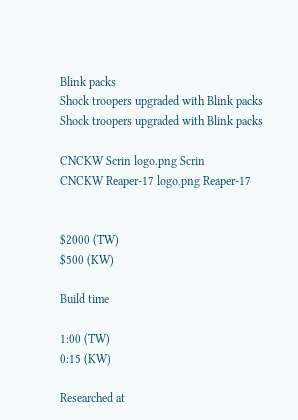Blink packs
Shock troopers upgraded with Blink packs
Shock troopers upgraded with Blink packs

CNCKW Scrin logo.png Scrin
CNCKW Reaper-17 logo.png Reaper-17


$2000 (TW)
$500 (KW)

Build time

1:00 (TW)
0:15 (KW)

Researched at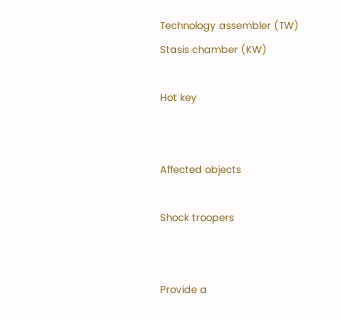Technology assembler (TW)
Stasis chamber (KW)

Hot key


Affected objects

Shock troopers


Provide a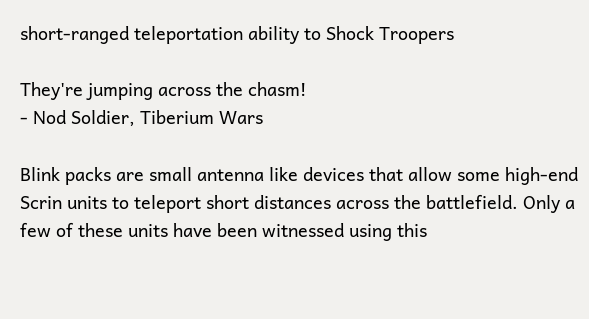short-ranged teleportation ability to Shock Troopers

They're jumping across the chasm!
- Nod Soldier, Tiberium Wars

Blink packs are small antenna like devices that allow some high-end Scrin units to teleport short distances across the battlefield. Only a few of these units have been witnessed using this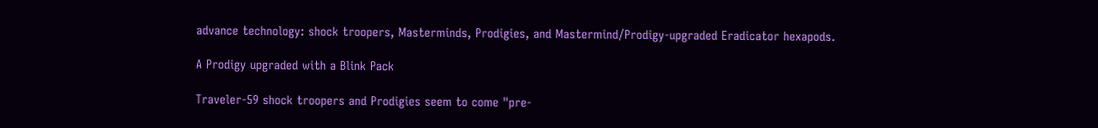advance technology: shock troopers, Masterminds, Prodigies, and Mastermind/Prodigy-upgraded Eradicator hexapods.

A Prodigy upgraded with a Blink Pack

Traveler-59 shock troopers and Prodigies seem to come "pre-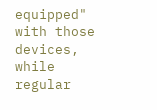equipped" with those devices, while regular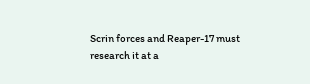Scrin forces and Reaper-17 must research it at a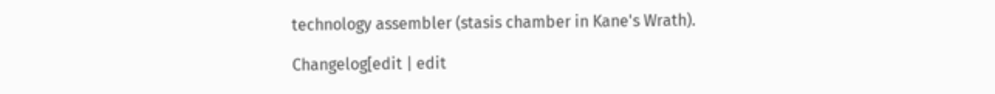technology assembler (stasis chamber in Kane's Wrath).

Changelog[edit | edit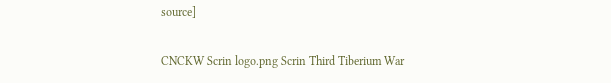source]

CNCKW Scrin logo.png Scrin Third Tiberium War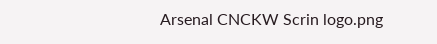Arsenal CNCKW Scrin logo.png